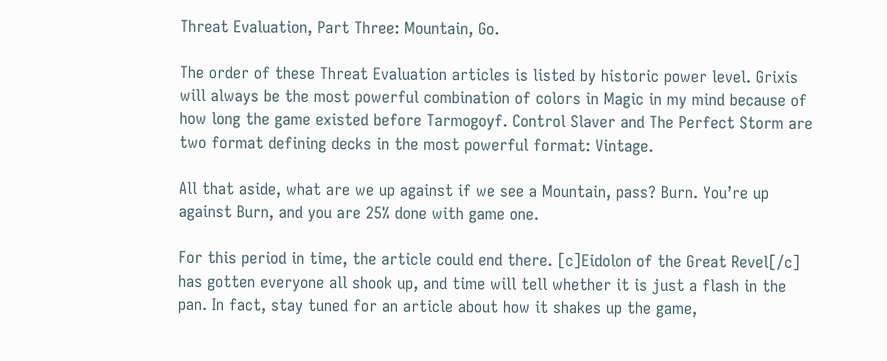Threat Evaluation, Part Three: Mountain, Go.

The order of these Threat Evaluation articles is listed by historic power level. Grixis will always be the most powerful combination of colors in Magic in my mind because of how long the game existed before Tarmogoyf. Control Slaver and The Perfect Storm are two format defining decks in the most powerful format: Vintage.

All that aside, what are we up against if we see a Mountain, pass? Burn. You’re up against Burn, and you are 25% done with game one.

For this period in time, the article could end there. [c]Eidolon of the Great Revel[/c] has gotten everyone all shook up, and time will tell whether it is just a flash in the pan. In fact, stay tuned for an article about how it shakes up the game,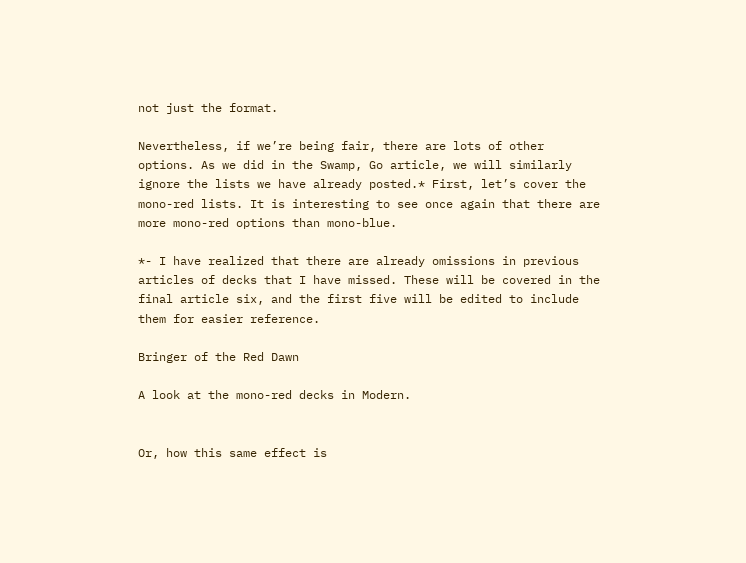not just the format.

Nevertheless, if we’re being fair, there are lots of other options. As we did in the Swamp, Go article, we will similarly ignore the lists we have already posted.* First, let’s cover the mono-red lists. It is interesting to see once again that there are more mono-red options than mono-blue.

*- I have realized that there are already omissions in previous articles of decks that I have missed. These will be covered in the final article six, and the first five will be edited to include them for easier reference.

Bringer of the Red Dawn

A look at the mono-red decks in Modern.


Or, how this same effect is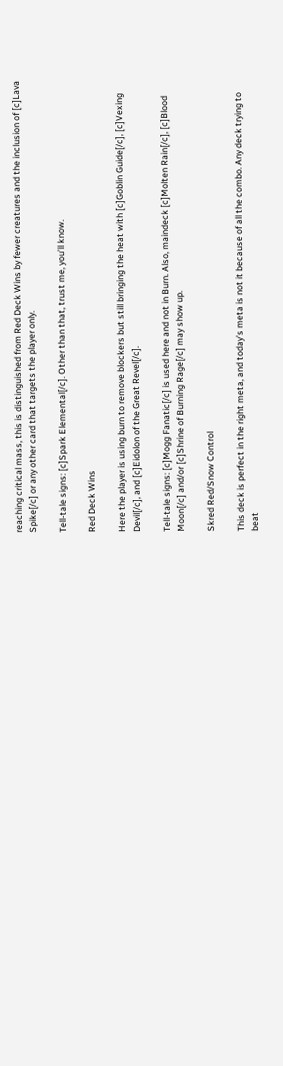reaching critical mass, this is distinguished from Red Deck Wins by fewer creatures and the inclusion of [c]Lava Spike[/c] or any other card that targets the player only.

Tell-tale signs: [c]Spark Elemental[/c]. Other than that, trust me, you’ll know.

Red Deck Wins

Here the player is using burn to remove blockers but still bringing the heat with [c]Goblin Guide[/c], [c]Vexing Devil[/c], and [c]Eidolon of the Great Revel[/c].

Tell-tale signs: [c]Mogg Fanatic[/c] is used here and not in Burn. Also, maindeck [c]Molten Rain[/c], [c]Blood Moon[/c] and/or [c]Shrine of Burning Rage[/c] may show up.

Skred Red/Snow Control

This deck is perfect in the right meta, and today’s meta is not it because of all the combo. Any deck trying to beat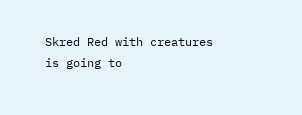Skred Red with creatures is going to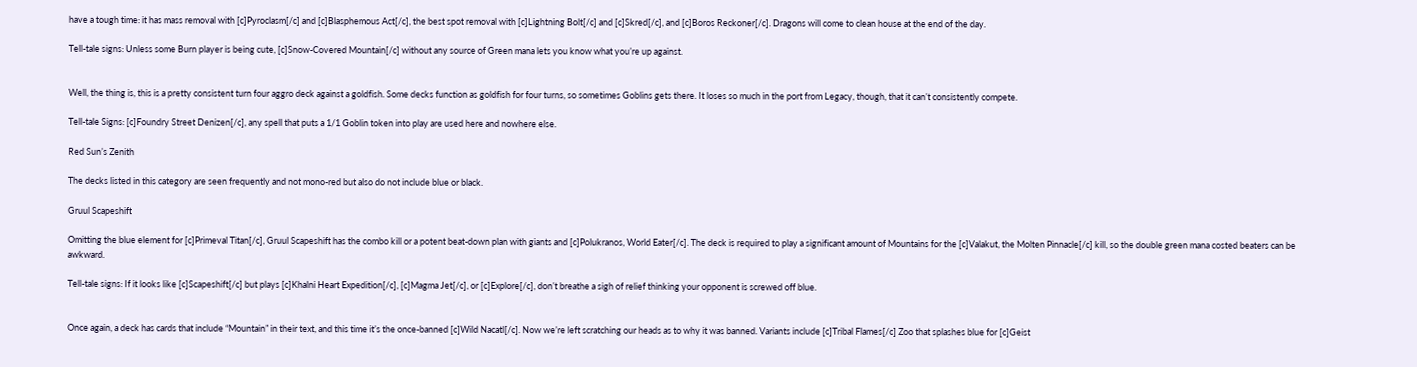have a tough time: it has mass removal with [c]Pyroclasm[/c] and [c]Blasphemous Act[/c], the best spot removal with [c]Lightning Bolt[/c] and [c]Skred[/c], and [c]Boros Reckoner[/c]. Dragons will come to clean house at the end of the day.

Tell-tale signs: Unless some Burn player is being cute, [c]Snow-Covered Mountain[/c] without any source of Green mana lets you know what you’re up against.


Well, the thing is, this is a pretty consistent turn four aggro deck against a goldfish. Some decks function as goldfish for four turns, so sometimes Goblins gets there. It loses so much in the port from Legacy, though, that it can’t consistently compete.

Tell-tale Signs: [c]Foundry Street Denizen[/c], any spell that puts a 1/1 Goblin token into play are used here and nowhere else.

Red Sun’s Zenith

The decks listed in this category are seen frequently and not mono-red but also do not include blue or black.

Gruul Scapeshift

Omitting the blue element for [c]Primeval Titan[/c], Gruul Scapeshift has the combo kill or a potent beat-down plan with giants and [c]Polukranos, World Eater[/c]. The deck is required to play a significant amount of Mountains for the [c]Valakut, the Molten Pinnacle[/c] kill, so the double green mana costed beaters can be awkward.

Tell-tale signs: If it looks like [c]Scapeshift[/c] but plays [c]Khalni Heart Expedition[/c], [c]Magma Jet[/c], or [c]Explore[/c], don’t breathe a sigh of relief thinking your opponent is screwed off blue.


Once again, a deck has cards that include “Mountain” in their text, and this time it’s the once-banned [c]Wild Nacatl[/c]. Now we’re left scratching our heads as to why it was banned. Variants include [c]Tribal Flames[/c] Zoo that splashes blue for [c]Geist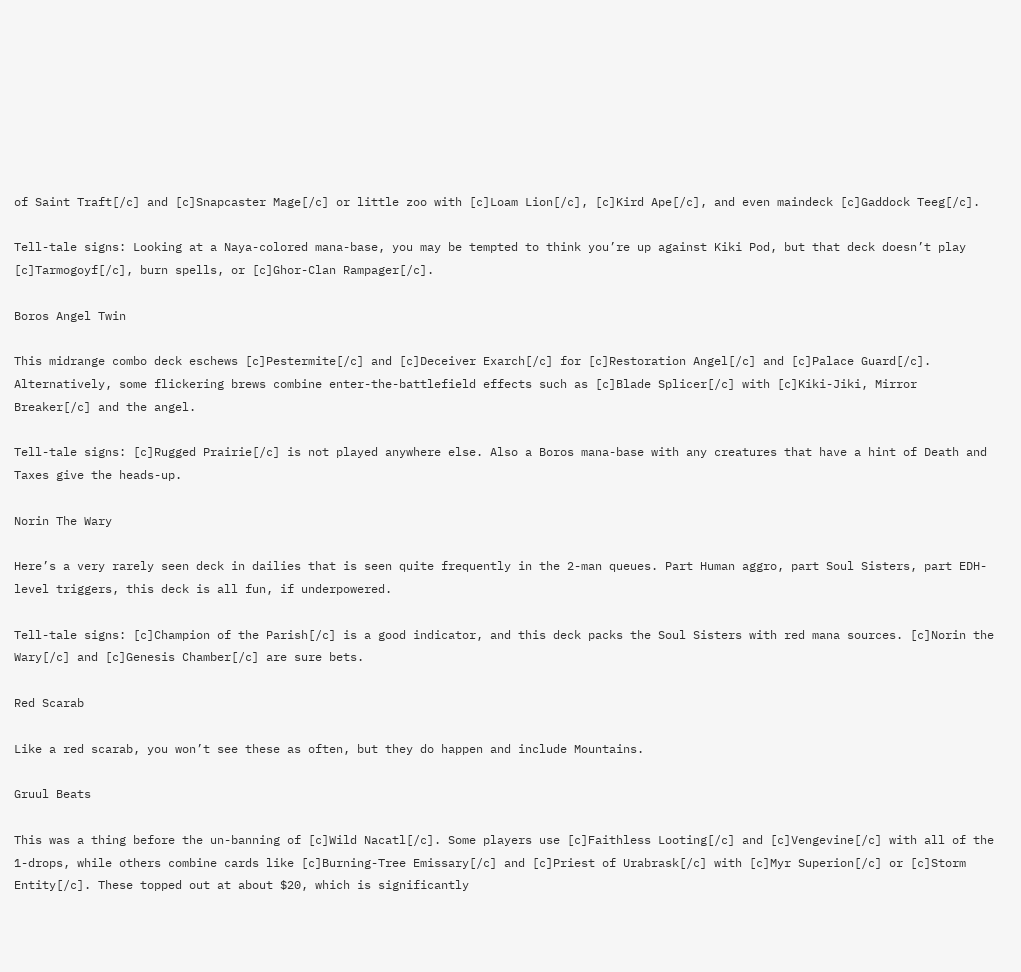of Saint Traft[/c] and [c]Snapcaster Mage[/c] or little zoo with [c]Loam Lion[/c], [c]Kird Ape[/c], and even maindeck [c]Gaddock Teeg[/c].

Tell-tale signs: Looking at a Naya-colored mana-base, you may be tempted to think you’re up against Kiki Pod, but that deck doesn’t play [c]Tarmogoyf[/c], burn spells, or [c]Ghor-Clan Rampager[/c].

Boros Angel Twin

This midrange combo deck eschews [c]Pestermite[/c] and [c]Deceiver Exarch[/c] for [c]Restoration Angel[/c] and [c]Palace Guard[/c]. Alternatively, some flickering brews combine enter-the-battlefield effects such as [c]Blade Splicer[/c] with [c]Kiki-Jiki, Mirror Breaker[/c] and the angel.

Tell-tale signs: [c]Rugged Prairie[/c] is not played anywhere else. Also a Boros mana-base with any creatures that have a hint of Death and Taxes give the heads-up.

Norin The Wary

Here’s a very rarely seen deck in dailies that is seen quite frequently in the 2-man queues. Part Human aggro, part Soul Sisters, part EDH-level triggers, this deck is all fun, if underpowered.

Tell-tale signs: [c]Champion of the Parish[/c] is a good indicator, and this deck packs the Soul Sisters with red mana sources. [c]Norin the Wary[/c] and [c]Genesis Chamber[/c] are sure bets.

Red Scarab

Like a red scarab, you won’t see these as often, but they do happen and include Mountains.

Gruul Beats

This was a thing before the un-banning of [c]Wild Nacatl[/c]. Some players use [c]Faithless Looting[/c] and [c]Vengevine[/c] with all of the 1-drops, while others combine cards like [c]Burning-Tree Emissary[/c] and [c]Priest of Urabrask[/c] with [c]Myr Superion[/c] or [c]Storm Entity[/c]. These topped out at about $20, which is significantly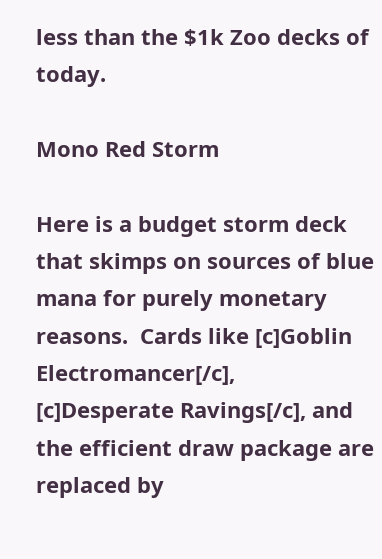less than the $1k Zoo decks of today.

Mono Red Storm

Here is a budget storm deck that skimps on sources of blue mana for purely monetary reasons.  Cards like [c]Goblin Electromancer[/c], [c]Desperate Ravings[/c], and the efficient draw package are replaced by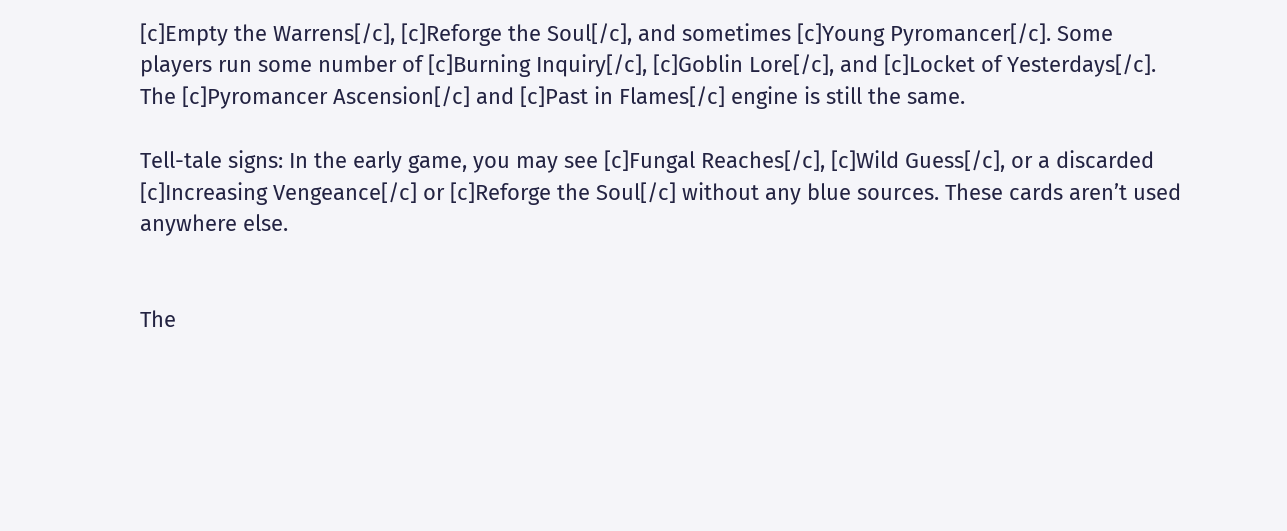[c]Empty the Warrens[/c], [c]Reforge the Soul[/c], and sometimes [c]Young Pyromancer[/c]. Some players run some number of [c]Burning Inquiry[/c], [c]Goblin Lore[/c], and [c]Locket of Yesterdays[/c]. The [c]Pyromancer Ascension[/c] and [c]Past in Flames[/c] engine is still the same.

Tell-tale signs: In the early game, you may see [c]Fungal Reaches[/c], [c]Wild Guess[/c], or a discarded [c]Increasing Vengeance[/c] or [c]Reforge the Soul[/c] without any blue sources. These cards aren’t used anywhere else.


The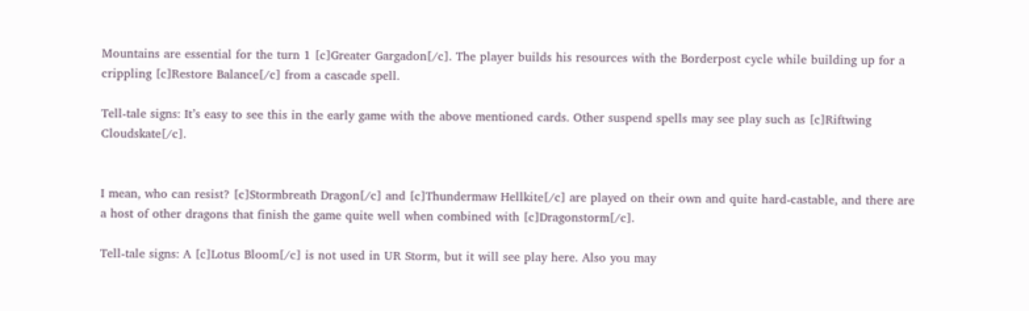Mountains are essential for the turn 1 [c]Greater Gargadon[/c]. The player builds his resources with the Borderpost cycle while building up for a crippling [c]Restore Balance[/c] from a cascade spell.

Tell-tale signs: It’s easy to see this in the early game with the above mentioned cards. Other suspend spells may see play such as [c]Riftwing Cloudskate[/c].


I mean, who can resist? [c]Stormbreath Dragon[/c] and [c]Thundermaw Hellkite[/c] are played on their own and quite hard-castable, and there are a host of other dragons that finish the game quite well when combined with [c]Dragonstorm[/c].

Tell-tale signs: A [c]Lotus Bloom[/c] is not used in UR Storm, but it will see play here. Also you may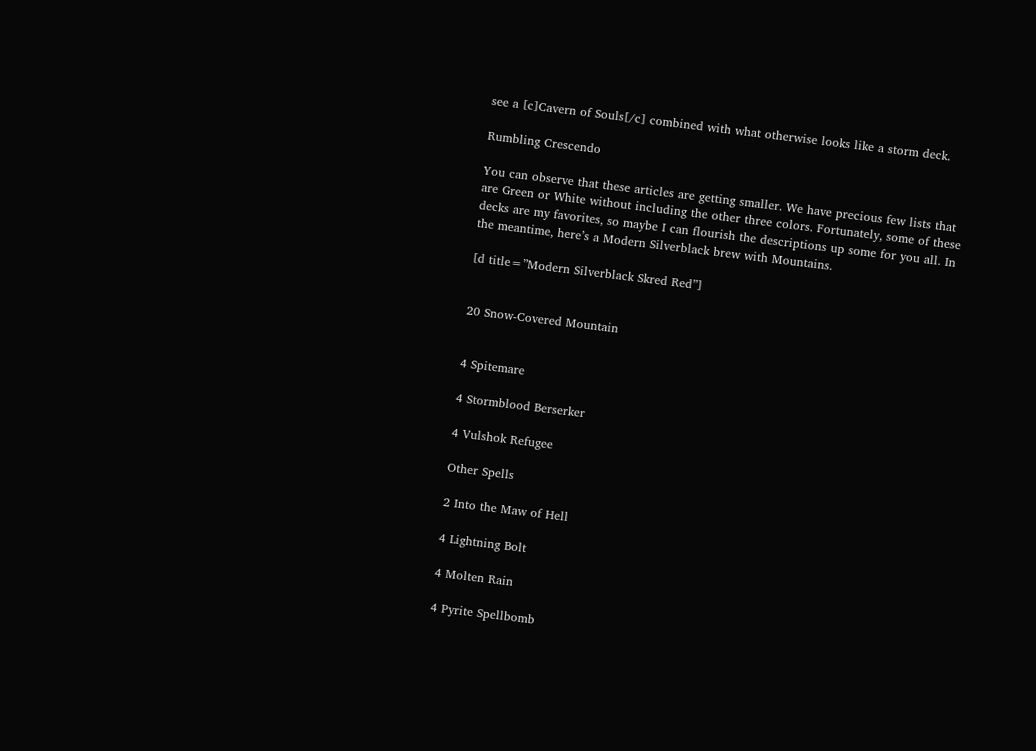see a [c]Cavern of Souls[/c] combined with what otherwise looks like a storm deck.

Rumbling Crescendo

You can observe that these articles are getting smaller. We have precious few lists that are Green or White without including the other three colors. Fortunately, some of these decks are my favorites, so maybe I can flourish the descriptions up some for you all. In the meantime, here’s a Modern Silverblack brew with Mountains.

[d title=”Modern Silverblack Skred Red”]


20 Snow-Covered Mountain


4 Spitemare

4 Stormblood Berserker

4 Vulshok Refugee

Other Spells

2 Into the Maw of Hell

4 Lightning Bolt

4 Molten Rain

4 Pyrite Spellbomb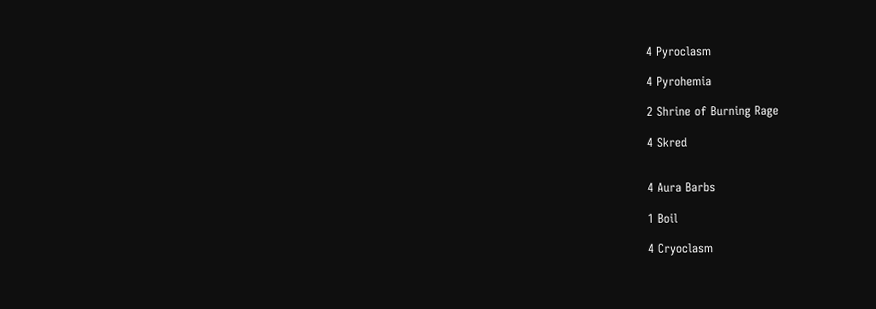4 Pyroclasm

4 Pyrohemia

2 Shrine of Burning Rage

4 Skred


4 Aura Barbs

1 Boil

4 Cryoclasm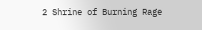2 Shrine of Burning Rage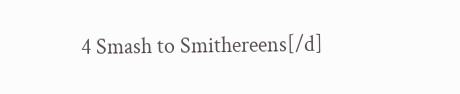4 Smash to Smithereens[/d]